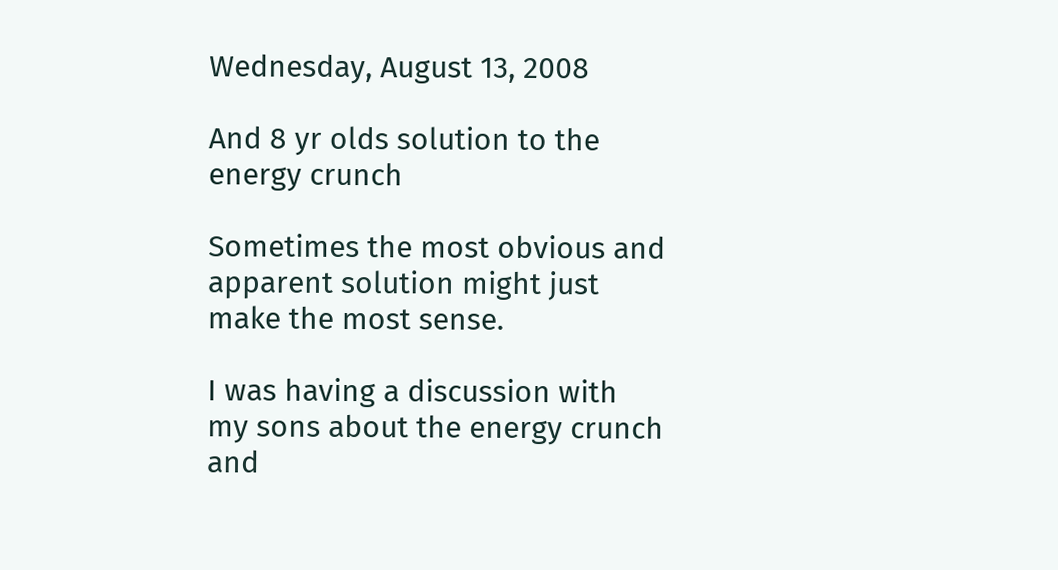Wednesday, August 13, 2008

And 8 yr olds solution to the energy crunch

Sometimes the most obvious and apparent solution might just make the most sense.

I was having a discussion with my sons about the energy crunch and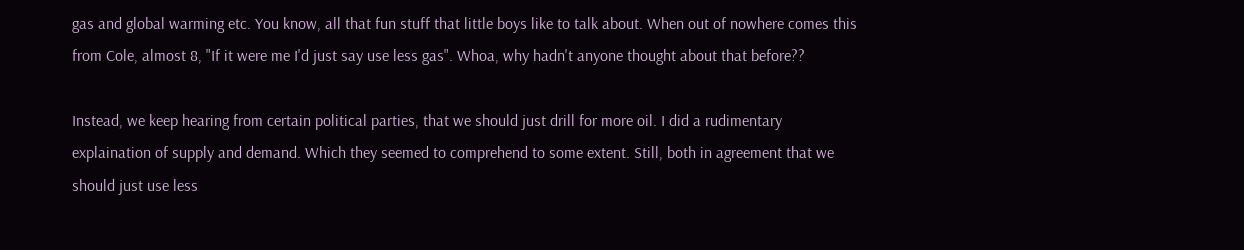gas and global warming etc. You know, all that fun stuff that little boys like to talk about. When out of nowhere comes this from Cole, almost 8, "If it were me I'd just say use less gas". Whoa, why hadn't anyone thought about that before??

Instead, we keep hearing from certain political parties, that we should just drill for more oil. I did a rudimentary explaination of supply and demand. Which they seemed to comprehend to some extent. Still, both in agreement that we should just use less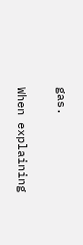gas.

When explaining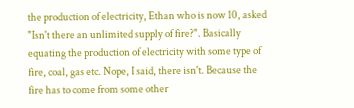the production of electricity, Ethan who is now 10, asked "Isn't there an unlimited supply of fire?". Basically equating the production of electricity with some type of fire, coal, gas etc. Nope, I said, there isn't. Because the fire has to come from some other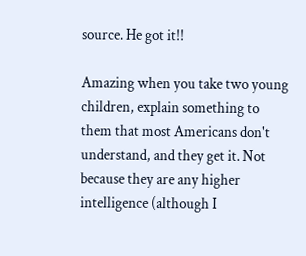source. He got it!!

Amazing when you take two young children, explain something to them that most Americans don't understand, and they get it. Not because they are any higher intelligence (although I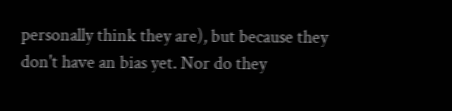personally think they are), but because they don't have an bias yet. Nor do they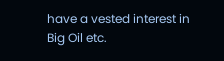have a vested interest in Big Oil etc.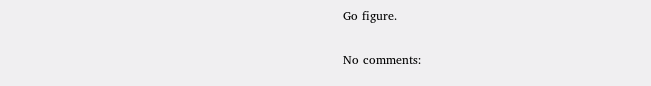Go figure.

No comments: